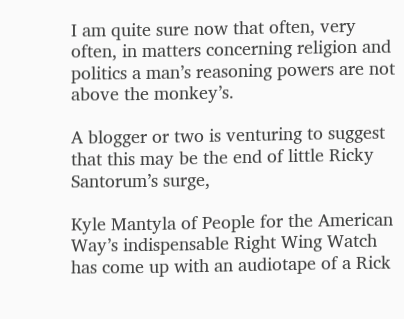I am quite sure now that often, very often, in matters concerning religion and politics a man’s reasoning powers are not above the monkey’s.

A blogger or two is venturing to suggest that this may be the end of little Ricky Santorum’s surge,

Kyle Mantyla of People for the American Way’s indispensable Right Wing Watch has come up with an audiotape of a Rick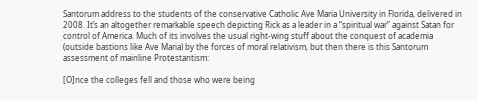Santorum address to the students of the conservative Catholic Ave Maria University in Florida, delivered in 2008. It’s an altogether remarkable speech depicting Rick as a leader in a “spiritual war” against Satan for control of America. Much of its involves the usual right-wing stuff about the conquest of academia (outside bastions like Ave Maria) by the forces of moral relativism, but then there is this Santorum assessment of mainline Protestantism:

[O]nce the colleges fell and those who were being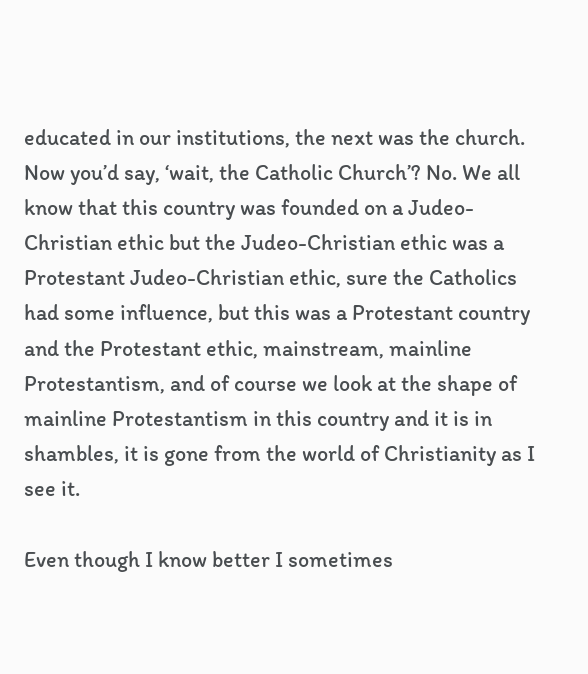educated in our institutions, the next was the church. Now you’d say, ‘wait, the Catholic Church’? No. We all know that this country was founded on a Judeo-Christian ethic but the Judeo-Christian ethic was a Protestant Judeo-Christian ethic, sure the Catholics had some influence, but this was a Protestant country and the Protestant ethic, mainstream, mainline Protestantism, and of course we look at the shape of mainline Protestantism in this country and it is in shambles, it is gone from the world of Christianity as I see it.

Even though I know better I sometimes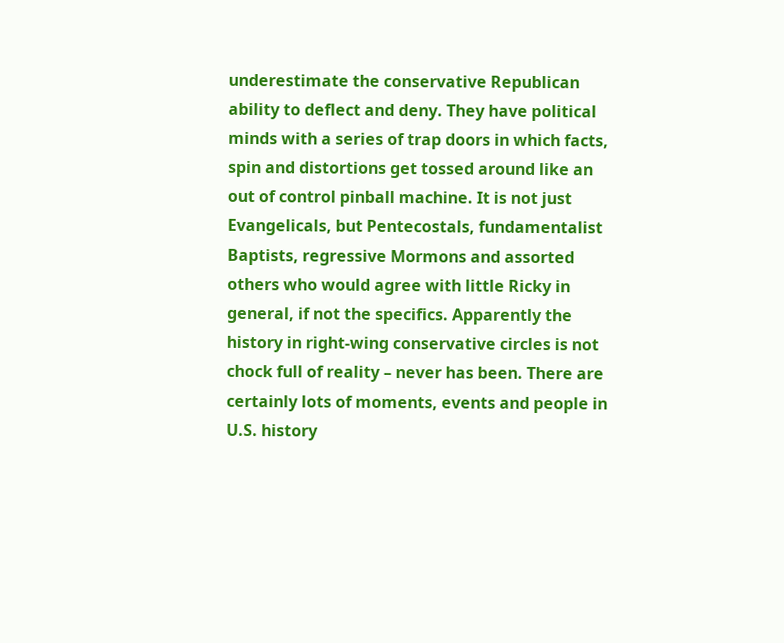underestimate the conservative Republican ability to deflect and deny. They have political minds with a series of trap doors in which facts, spin and distortions get tossed around like an out of control pinball machine. It is not just Evangelicals, but Pentecostals, fundamentalist Baptists, regressive Mormons and assorted others who would agree with little Ricky in general, if not the specifics. Apparently the history in right-wing conservative circles is not chock full of reality – never has been. There are certainly lots of moments, events and people in U.S. history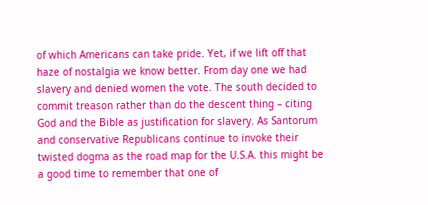of which Americans can take pride. Yet, if we lift off that haze of nostalgia we know better. From day one we had slavery and denied women the vote. The south decided to commit treason rather than do the descent thing – citing God and the Bible as justification for slavery. As Santorum and conservative Republicans continue to invoke their twisted dogma as the road map for the U.S.A. this might be a good time to remember that one of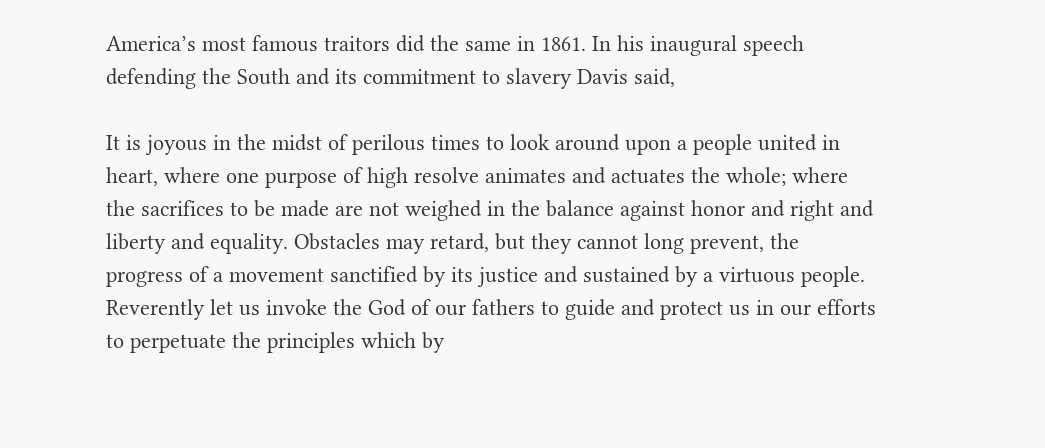America’s most famous traitors did the same in 1861. In his inaugural speech defending the South and its commitment to slavery Davis said,

It is joyous in the midst of perilous times to look around upon a people united in heart, where one purpose of high resolve animates and actuates the whole; where the sacrifices to be made are not weighed in the balance against honor and right and liberty and equality. Obstacles may retard, but they cannot long prevent, the progress of a movement sanctified by its justice and sustained by a virtuous people. Reverently let us invoke the God of our fathers to guide and protect us in our efforts to perpetuate the principles which by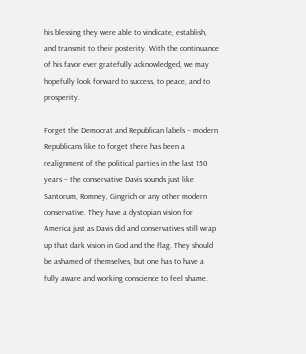his blessing they were able to vindicate, establish, and transmit to their posterity. With the continuance of his favor ever gratefully acknowledged, we may hopefully look forward to success, to peace, and to prosperity.

Forget the Democrat and Republican labels – modern Republicans like to forget there has been a realignment of the political parties in the last 150 years – the conservative Davis sounds just like Santorum, Romney, Gingrich or any other modern conservative. They have a dystopian vision for America just as Davis did and conservatives still wrap up that dark vision in God and the flag. They should be ashamed of themselves, but one has to have a fully aware and working conscience to feel shame.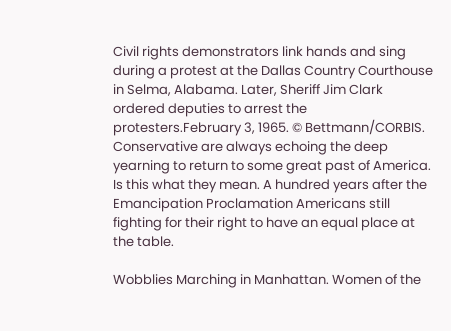Civil rights demonstrators link hands and sing during a protest at the Dallas Country Courthouse in Selma, Alabama. Later, Sheriff Jim Clark ordered deputies to arrest the protesters.February 3, 1965. © Bettmann/CORBIS. Conservative are always echoing the deep yearning to return to some great past of America. Is this what they mean. A hundred years after the Emancipation Proclamation Americans still fighting for their right to have an equal place at the table.

Wobblies Marching in Manhattan. Women of the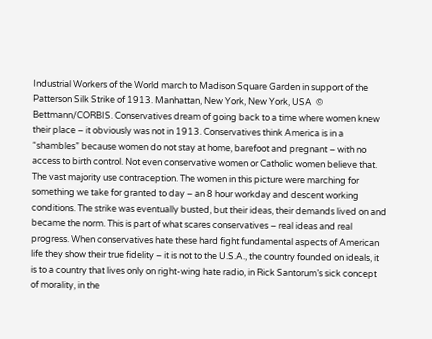Industrial Workers of the World march to Madison Square Garden in support of the Patterson Silk Strike of 1913. Manhattan, New York, New York, USA  © Bettmann/CORBIS. Conservatives dream of going back to a time where women knew their place – it obviously was not in 1913. Conservatives think America is in a “shambles” because women do not stay at home, barefoot and pregnant – with no access to birth control. Not even conservative women or Catholic women believe that. The vast majority use contraception. The women in this picture were marching for something we take for granted to day – an 8 hour workday and descent working conditions. The strike was eventually busted, but their ideas, their demands lived on and became the norm. This is part of what scares conservatives – real ideas and real progress. When conservatives hate these hard fight fundamental aspects of American life they show their true fidelity – it is not to the U.S.A., the country founded on ideals, it is to a country that lives only on right-wing hate radio, in Rick Santorum’s sick concept of morality, in the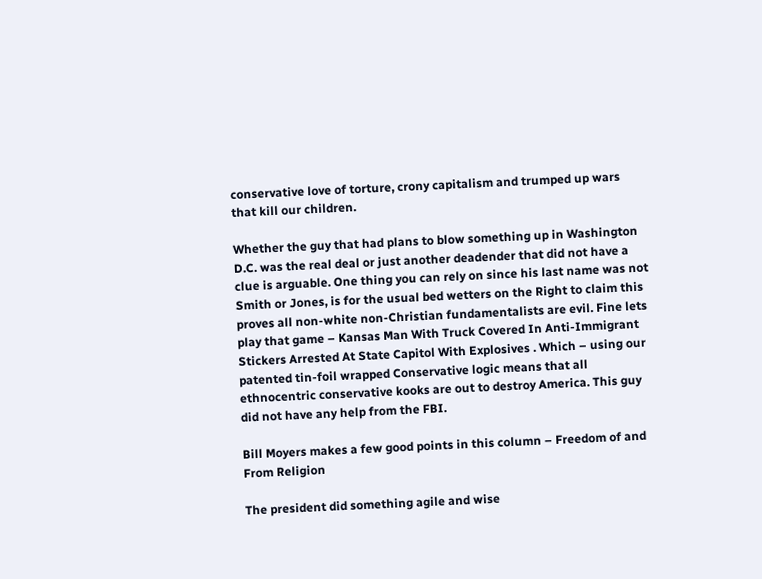conservative love of torture, crony capitalism and trumped up wars that kill our children.

Whether the guy that had plans to blow something up in Washington D.C. was the real deal or just another deadender that did not have a clue is arguable. One thing you can rely on since his last name was not Smith or Jones, is for the usual bed wetters on the Right to claim this proves all non-white non-Christian fundamentalists are evil. Fine lets play that game – Kansas Man With Truck Covered In Anti-Immigrant Stickers Arrested At State Capitol With Explosives . Which – using our patented tin-foil wrapped Conservative logic means that all ethnocentric conservative kooks are out to destroy America. This guy did not have any help from the FBI.

Bill Moyers makes a few good points in this column – Freedom of and From Religion

The president did something agile and wise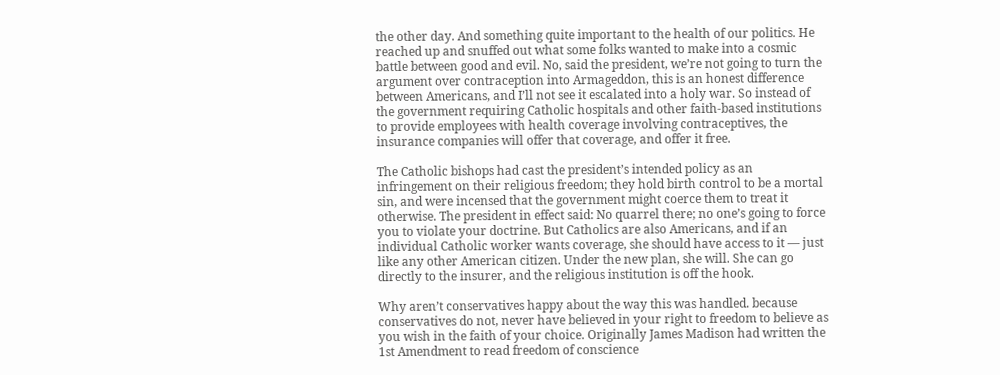the other day. And something quite important to the health of our politics. He reached up and snuffed out what some folks wanted to make into a cosmic battle between good and evil. No, said the president, we’re not going to turn the argument over contraception into Armageddon, this is an honest difference between Americans, and I’ll not see it escalated into a holy war. So instead of the government requiring Catholic hospitals and other faith-based institutions to provide employees with health coverage involving contraceptives, the insurance companies will offer that coverage, and offer it free.

The Catholic bishops had cast the president’s intended policy as an infringement on their religious freedom; they hold birth control to be a mortal sin, and were incensed that the government might coerce them to treat it otherwise. The president in effect said: No quarrel there; no one’s going to force you to violate your doctrine. But Catholics are also Americans, and if an individual Catholic worker wants coverage, she should have access to it — just like any other American citizen. Under the new plan, she will. She can go directly to the insurer, and the religious institution is off the hook.

Why aren’t conservatives happy about the way this was handled. because conservatives do not, never have believed in your right to freedom to believe as you wish in the faith of your choice. Originally James Madison had written the 1st Amendment to read freedom of conscience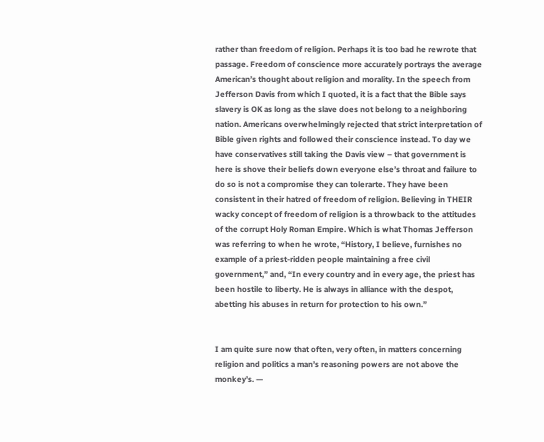rather than freedom of religion. Perhaps it is too bad he rewrote that passage. Freedom of conscience more accurately portrays the average American’s thought about religion and morality. In the speech from Jefferson Davis from which I quoted, it is a fact that the Bible says slavery is OK as long as the slave does not belong to a neighboring nation. Americans overwhelmingly rejected that strict interpretation of Bible given rights and followed their conscience instead. To day we have conservatives still taking the Davis view – that government is here is shove their beliefs down everyone else’s throat and failure to do so is not a compromise they can tolerarte. They have been consistent in their hatred of freedom of religion. Believing in THEIR wacky concept of freedom of religion is a throwback to the attitudes of the corrupt Holy Roman Empire. Which is what Thomas Jefferson was referring to when he wrote, “History, I believe, furnishes no example of a priest-ridden people maintaining a free civil government,” and, “In every country and in every age, the priest has been hostile to liberty. He is always in alliance with the despot, abetting his abuses in return for protection to his own.”


I am quite sure now that often, very often, in matters concerning religion and politics a man’s reasoning powers are not above the monkey’s. —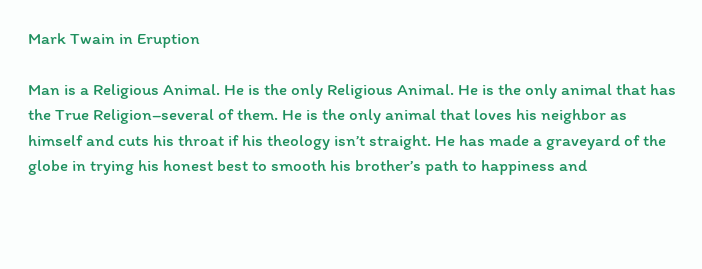Mark Twain in Eruption

Man is a Religious Animal. He is the only Religious Animal. He is the only animal that has the True Religion–several of them. He is the only animal that loves his neighbor as himself and cuts his throat if his theology isn’t straight. He has made a graveyard of the globe in trying his honest best to smooth his brother’s path to happiness and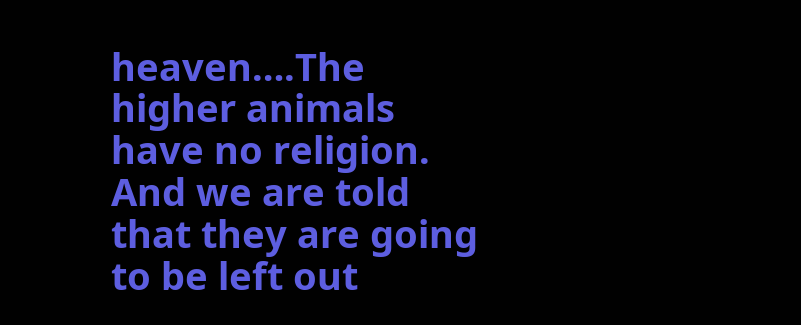heaven….The higher animals have no religion. And we are told that they are going to be left out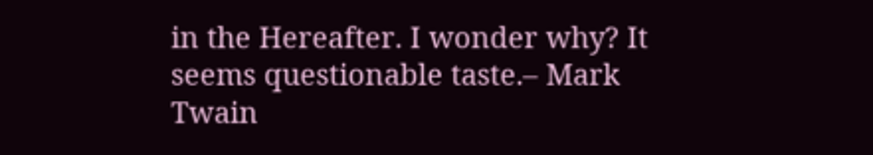in the Hereafter. I wonder why? It seems questionable taste.– Mark Twain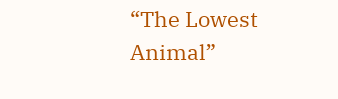“The Lowest Animal”